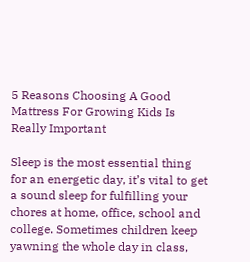5 Reasons Choosing A Good Mattress For Growing Kids Is Really Important

Sleep is the most essential thing for an energetic day, it’s vital to get a sound sleep for fulfilling your chores at home, office, school and college. Sometimes children keep yawning the whole day in class,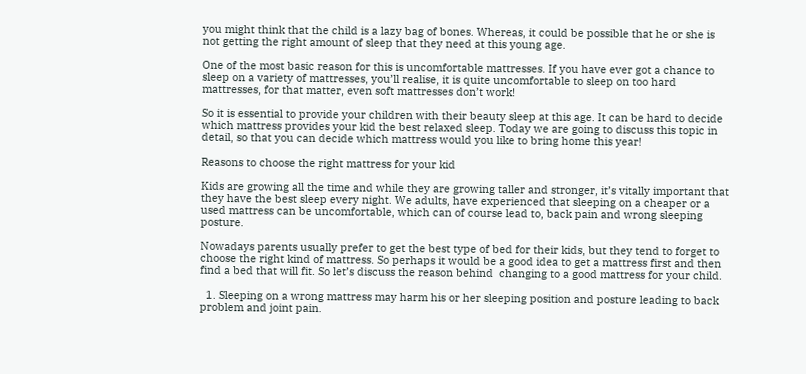you might think that the child is a lazy bag of bones. Whereas, it could be possible that he or she is not getting the right amount of sleep that they need at this young age.

One of the most basic reason for this is uncomfortable mattresses. If you have ever got a chance to sleep on a variety of mattresses, you’ll realise, it is quite uncomfortable to sleep on too hard mattresses, for that matter, even soft mattresses don’t work!

So it is essential to provide your children with their beauty sleep at this age. It can be hard to decide which mattress provides your kid the best relaxed sleep. Today we are going to discuss this topic in detail, so that you can decide which mattress would you like to bring home this year!

Reasons to choose the right mattress for your kid

Kids are growing all the time and while they are growing taller and stronger, it’s vitally important that they have the best sleep every night. We adults, have experienced that sleeping on a cheaper or a used mattress can be uncomfortable, which can of course lead to, back pain and wrong sleeping posture.

Nowadays parents usually prefer to get the best type of bed for their kids, but they tend to forget to choose the right kind of mattress. So perhaps it would be a good idea to get a mattress first and then find a bed that will fit. So let’s discuss the reason behind  changing to a good mattress for your child.

  1. Sleeping on a wrong mattress may harm his or her sleeping position and posture leading to back problem and joint pain.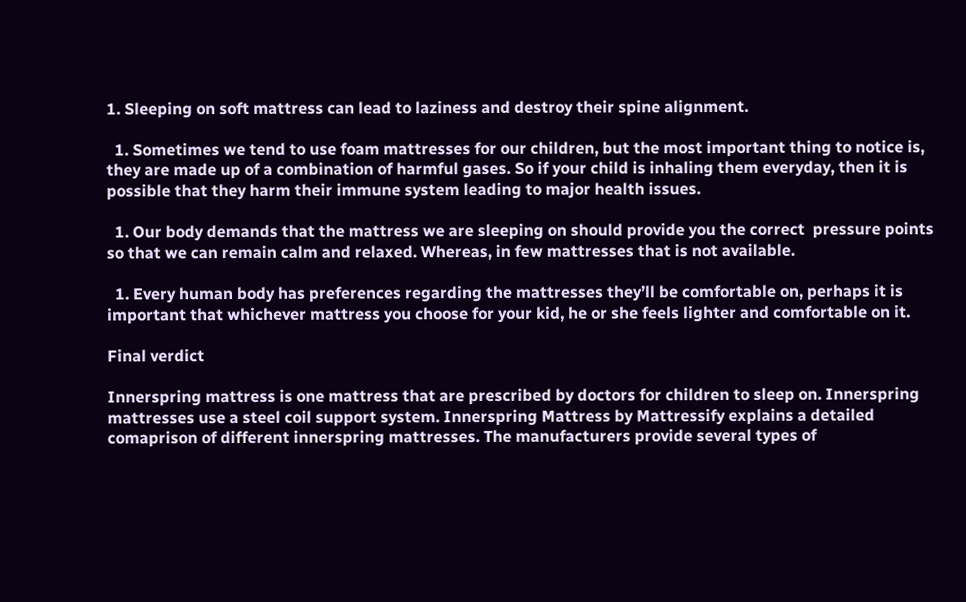1. Sleeping on soft mattress can lead to laziness and destroy their spine alignment.

  1. Sometimes we tend to use foam mattresses for our children, but the most important thing to notice is, they are made up of a combination of harmful gases. So if your child is inhaling them everyday, then it is possible that they harm their immune system leading to major health issues.

  1. Our body demands that the mattress we are sleeping on should provide you the correct  pressure points so that we can remain calm and relaxed. Whereas, in few mattresses that is not available.

  1. Every human body has preferences regarding the mattresses they’ll be comfortable on, perhaps it is important that whichever mattress you choose for your kid, he or she feels lighter and comfortable on it.

Final verdict

Innerspring mattress is one mattress that are prescribed by doctors for children to sleep on. Innerspring mattresses use a steel coil support system. Innerspring Mattress by Mattressify explains a detailed comaprison of different innerspring mattresses. The manufacturers provide several types of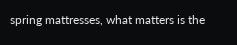spring mattresses, what matters is the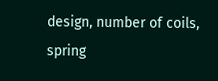design, number of coils, spring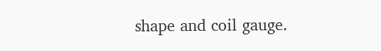shape and coil gauge.